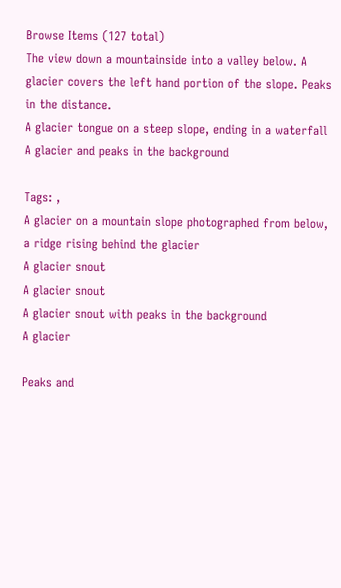Browse Items (127 total)
The view down a mountainside into a valley below. A glacier covers the left hand portion of the slope. Peaks in the distance.
A glacier tongue on a steep slope, ending in a waterfall
A glacier and peaks in the background

Tags: ,
A glacier on a mountain slope photographed from below, a ridge rising behind the glacier
A glacier snout
A glacier snout
A glacier snout with peaks in the background
A glacier

Peaks and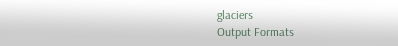glaciers
Output Formats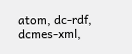atom, dc-rdf, dcmes-xml,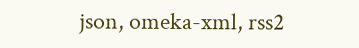json, omeka-xml, rss2